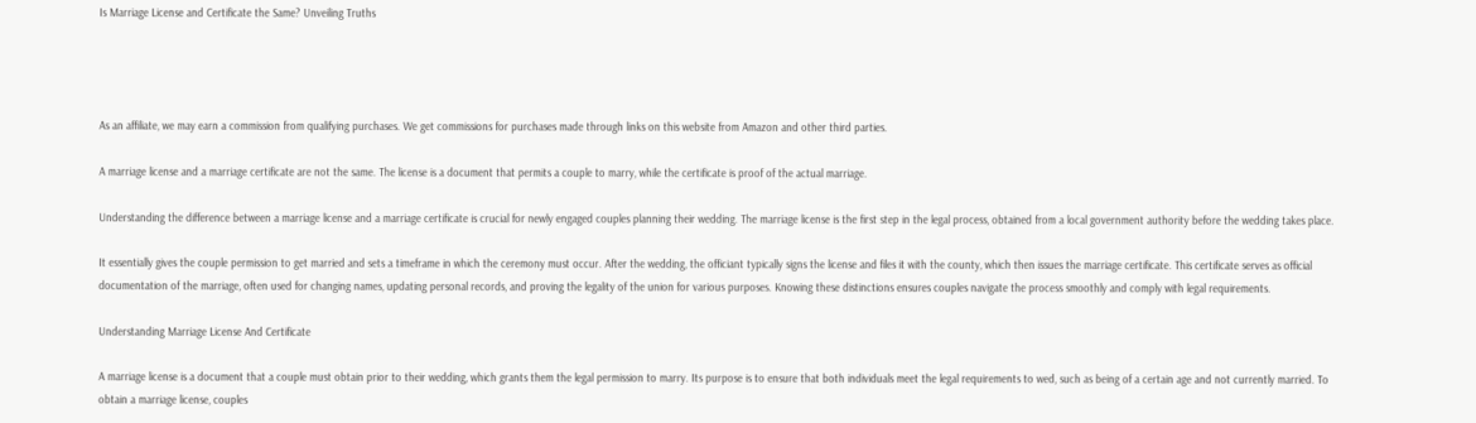Is Marriage License and Certificate the Same? Unveiling Truths




As an affiliate, we may earn a commission from qualifying purchases. We get commissions for purchases made through links on this website from Amazon and other third parties.

A marriage license and a marriage certificate are not the same. The license is a document that permits a couple to marry, while the certificate is proof of the actual marriage.

Understanding the difference between a marriage license and a marriage certificate is crucial for newly engaged couples planning their wedding. The marriage license is the first step in the legal process, obtained from a local government authority before the wedding takes place.

It essentially gives the couple permission to get married and sets a timeframe in which the ceremony must occur. After the wedding, the officiant typically signs the license and files it with the county, which then issues the marriage certificate. This certificate serves as official documentation of the marriage, often used for changing names, updating personal records, and proving the legality of the union for various purposes. Knowing these distinctions ensures couples navigate the process smoothly and comply with legal requirements.

Understanding Marriage License And Certificate

A marriage license is a document that a couple must obtain prior to their wedding, which grants them the legal permission to marry. Its purpose is to ensure that both individuals meet the legal requirements to wed, such as being of a certain age and not currently married. To obtain a marriage license, couples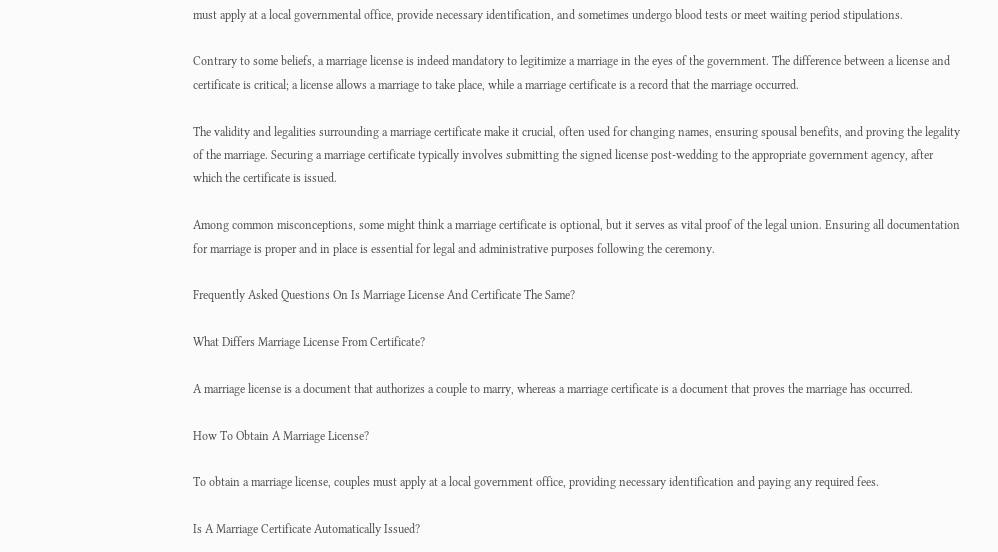must apply at a local governmental office, provide necessary identification, and sometimes undergo blood tests or meet waiting period stipulations.

Contrary to some beliefs, a marriage license is indeed mandatory to legitimize a marriage in the eyes of the government. The difference between a license and certificate is critical; a license allows a marriage to take place, while a marriage certificate is a record that the marriage occurred.

The validity and legalities surrounding a marriage certificate make it crucial, often used for changing names, ensuring spousal benefits, and proving the legality of the marriage. Securing a marriage certificate typically involves submitting the signed license post-wedding to the appropriate government agency, after which the certificate is issued.

Among common misconceptions, some might think a marriage certificate is optional, but it serves as vital proof of the legal union. Ensuring all documentation for marriage is proper and in place is essential for legal and administrative purposes following the ceremony.

Frequently Asked Questions On Is Marriage License And Certificate The Same?

What Differs Marriage License From Certificate?

A marriage license is a document that authorizes a couple to marry, whereas a marriage certificate is a document that proves the marriage has occurred.

How To Obtain A Marriage License?

To obtain a marriage license, couples must apply at a local government office, providing necessary identification and paying any required fees.

Is A Marriage Certificate Automatically Issued?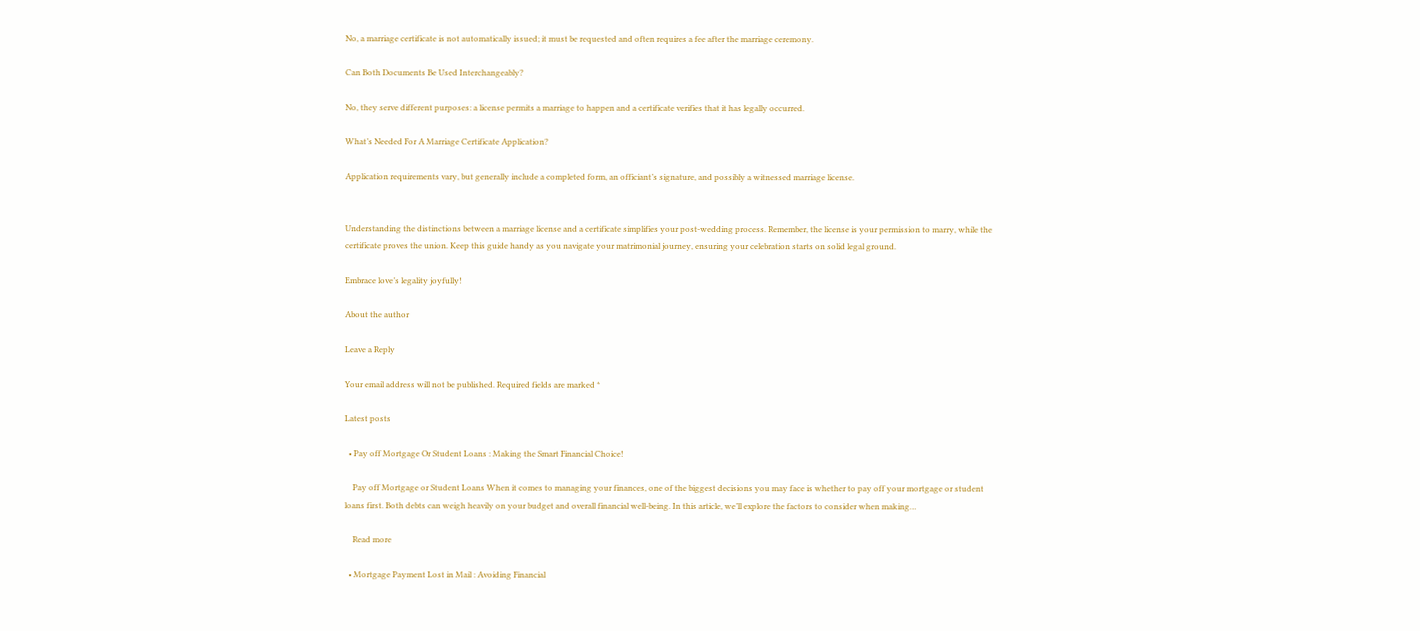No, a marriage certificate is not automatically issued; it must be requested and often requires a fee after the marriage ceremony.

Can Both Documents Be Used Interchangeably?

No, they serve different purposes: a license permits a marriage to happen and a certificate verifies that it has legally occurred.

What’s Needed For A Marriage Certificate Application?

Application requirements vary, but generally include a completed form, an officiant’s signature, and possibly a witnessed marriage license.


Understanding the distinctions between a marriage license and a certificate simplifies your post-wedding process. Remember, the license is your permission to marry, while the certificate proves the union. Keep this guide handy as you navigate your matrimonial journey, ensuring your celebration starts on solid legal ground.

Embrace love’s legality joyfully!

About the author

Leave a Reply

Your email address will not be published. Required fields are marked *

Latest posts

  • Pay off Mortgage Or Student Loans : Making the Smart Financial Choice!

    Pay off Mortgage or Student Loans When it comes to managing your finances, one of the biggest decisions you may face is whether to pay off your mortgage or student loans first. Both debts can weigh heavily on your budget and overall financial well-being. In this article, we’ll explore the factors to consider when making…

    Read more

  • Mortgage Payment Lost in Mail : Avoiding Financial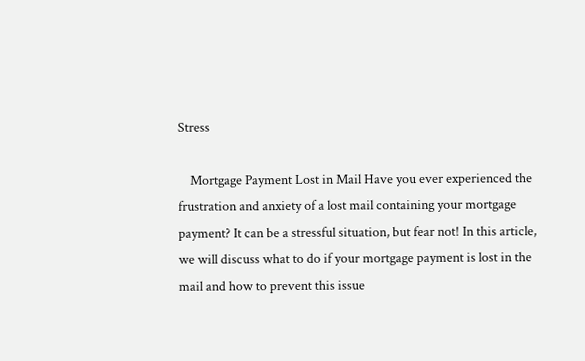Stress

    Mortgage Payment Lost in Mail Have you ever experienced the frustration and anxiety of a lost mail containing your mortgage payment? It can be a stressful situation, but fear not! In this article, we will discuss what to do if your mortgage payment is lost in the mail and how to prevent this issue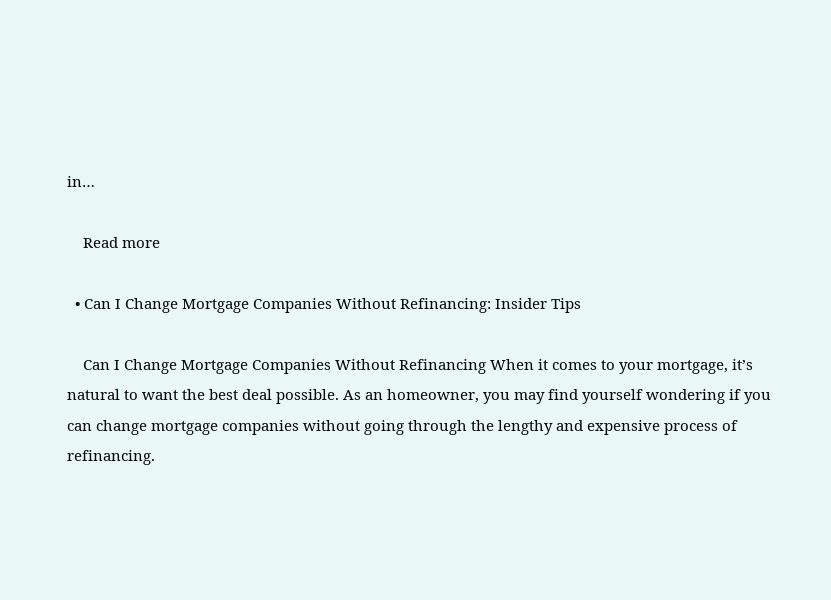in…

    Read more

  • Can I Change Mortgage Companies Without Refinancing: Insider Tips

    Can I Change Mortgage Companies Without Refinancing When it comes to your mortgage, it’s natural to want the best deal possible. As an homeowner, you may find yourself wondering if you can change mortgage companies without going through the lengthy and expensive process of refinancing.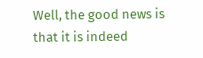Well, the good news is that it is indeed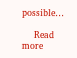possible…

    Read more